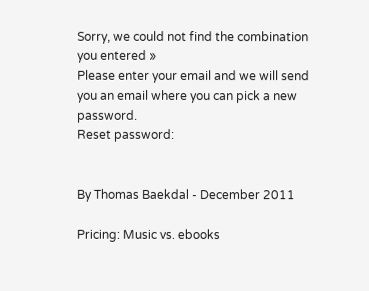Sorry, we could not find the combination you entered »
Please enter your email and we will send you an email where you can pick a new password.
Reset password:


By Thomas Baekdal - December 2011

Pricing: Music vs. ebooks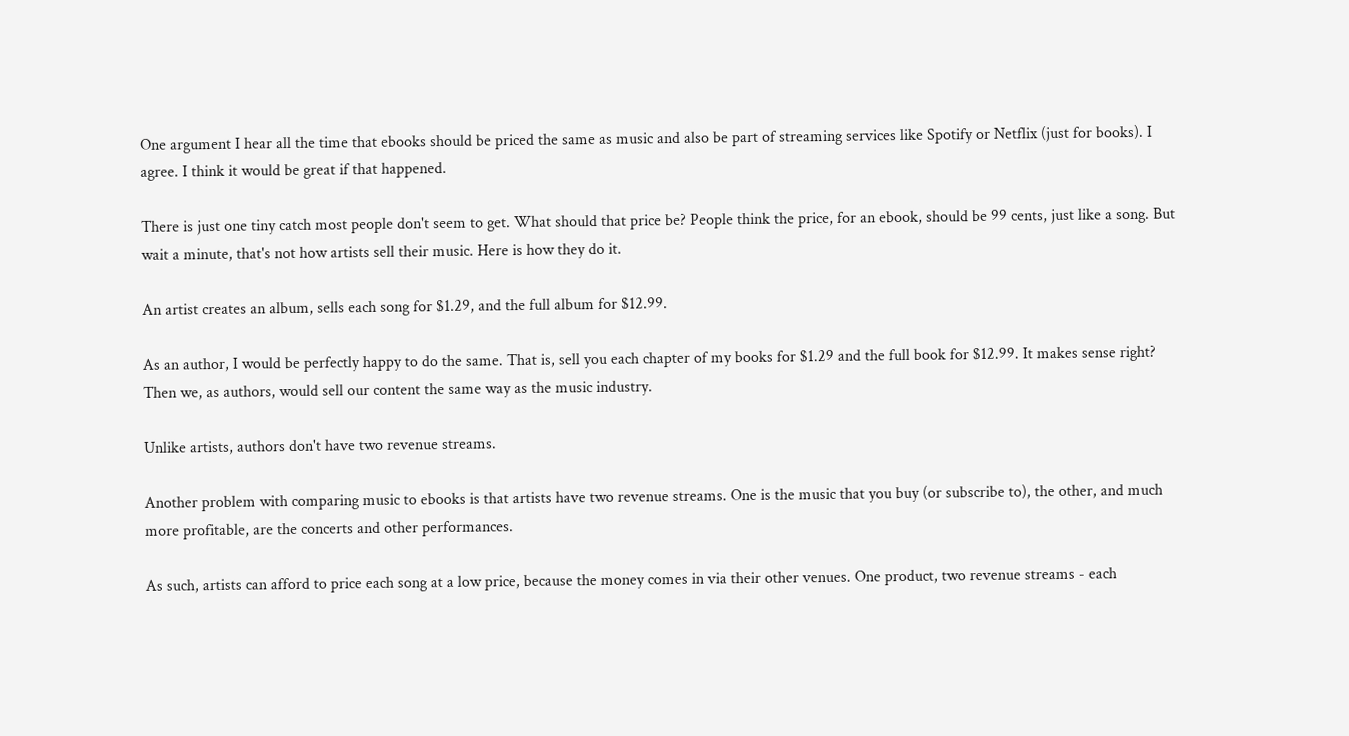One argument I hear all the time that ebooks should be priced the same as music and also be part of streaming services like Spotify or Netflix (just for books). I agree. I think it would be great if that happened.

There is just one tiny catch most people don't seem to get. What should that price be? People think the price, for an ebook, should be 99 cents, just like a song. But wait a minute, that's not how artists sell their music. Here is how they do it.

An artist creates an album, sells each song for $1.29, and the full album for $12.99.

As an author, I would be perfectly happy to do the same. That is, sell you each chapter of my books for $1.29 and the full book for $12.99. It makes sense right? Then we, as authors, would sell our content the same way as the music industry.

Unlike artists, authors don't have two revenue streams.

Another problem with comparing music to ebooks is that artists have two revenue streams. One is the music that you buy (or subscribe to), the other, and much more profitable, are the concerts and other performances.

As such, artists can afford to price each song at a low price, because the money comes in via their other venues. One product, two revenue streams - each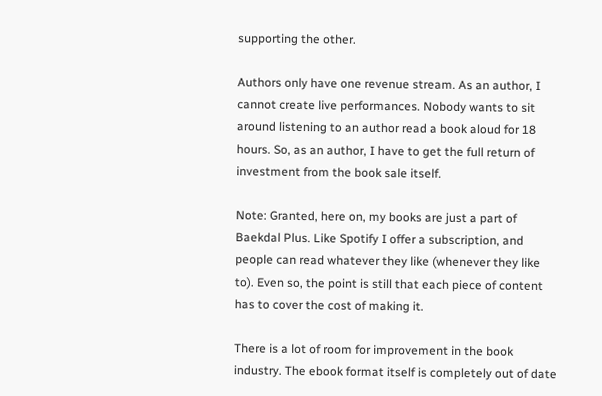supporting the other.

Authors only have one revenue stream. As an author, I cannot create live performances. Nobody wants to sit around listening to an author read a book aloud for 18 hours. So, as an author, I have to get the full return of investment from the book sale itself.

Note: Granted, here on, my books are just a part of Baekdal Plus. Like Spotify I offer a subscription, and people can read whatever they like (whenever they like to). Even so, the point is still that each piece of content has to cover the cost of making it.

There is a lot of room for improvement in the book industry. The ebook format itself is completely out of date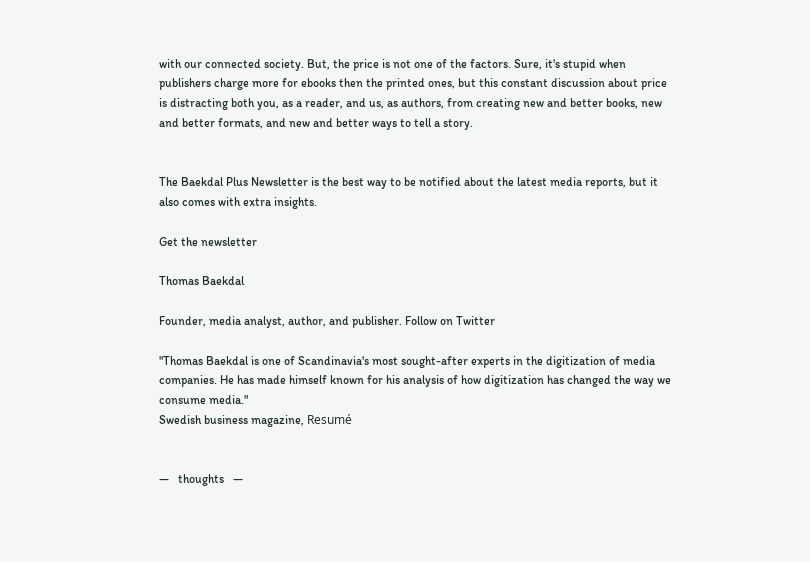with our connected society. But, the price is not one of the factors. Sure, it's stupid when publishers charge more for ebooks then the printed ones, but this constant discussion about price is distracting both you, as a reader, and us, as authors, from creating new and better books, new and better formats, and new and better ways to tell a story.


The Baekdal Plus Newsletter is the best way to be notified about the latest media reports, but it also comes with extra insights.

Get the newsletter

Thomas Baekdal

Founder, media analyst, author, and publisher. Follow on Twitter

"Thomas Baekdal is one of Scandinavia's most sought-after experts in the digitization of media companies. He has made himself known for his analysis of how digitization has changed the way we consume media."
Swedish business magazine, Resumé


—   thoughts   —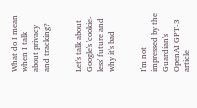What do I mean when I talk about privacy and tracking?


Let's talk about Google's 'cookie-less' future and why it's bad


I'm not impressed by the Guardian's OpenAI GPT-3 article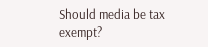Should media be tax exempt?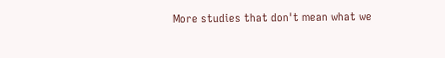More studies that don't mean what we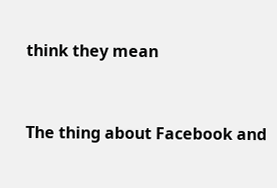think they mean


The thing about Facebook and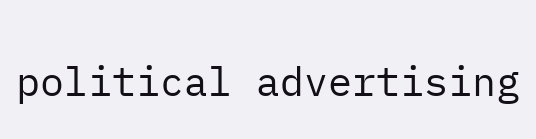political advertising